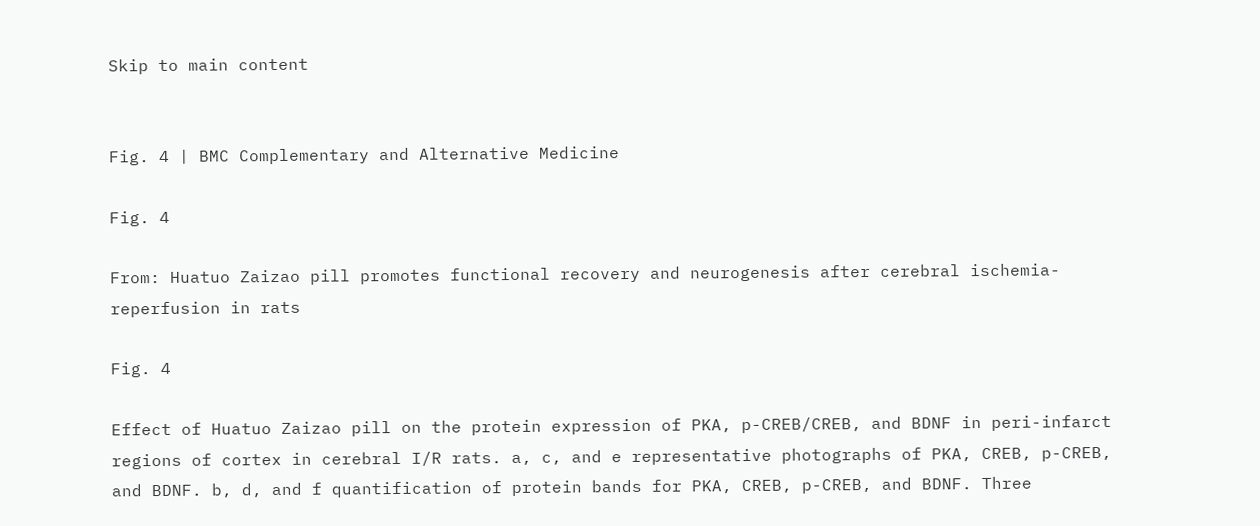Skip to main content


Fig. 4 | BMC Complementary and Alternative Medicine

Fig. 4

From: Huatuo Zaizao pill promotes functional recovery and neurogenesis after cerebral ischemia-reperfusion in rats

Fig. 4

Effect of Huatuo Zaizao pill on the protein expression of PKA, p-CREB/CREB, and BDNF in peri-infarct regions of cortex in cerebral I/R rats. a, c, and e representative photographs of PKA, CREB, p-CREB, and BDNF. b, d, and f quantification of protein bands for PKA, CREB, p-CREB, and BDNF. Three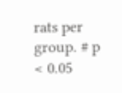rats per group. # p < 0.05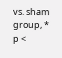vs. sham group, * p <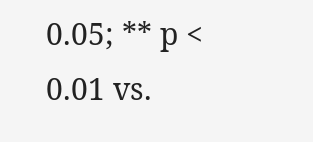0.05; ** p < 0.01 vs.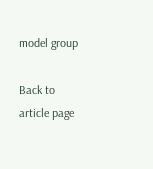model group

Back to article page